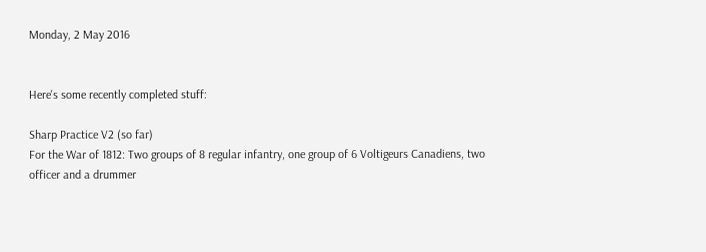Monday, 2 May 2016


Here's some recently completed stuff:

Sharp Practice V2 (so far)
For the War of 1812: Two groups of 8 regular infantry, one group of 6 Voltigeurs Canadiens, two officer and a drummer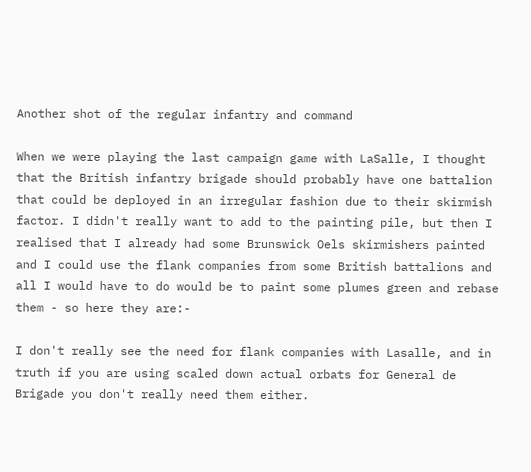Another shot of the regular infantry and command

When we were playing the last campaign game with LaSalle, I thought that the British infantry brigade should probably have one battalion that could be deployed in an irregular fashion due to their skirmish  factor. I didn't really want to add to the painting pile, but then I realised that I already had some Brunswick Oels skirmishers painted and I could use the flank companies from some British battalions and all I would have to do would be to paint some plumes green and rebase them - so here they are:-

I don't really see the need for flank companies with Lasalle, and in truth if you are using scaled down actual orbats for General de Brigade you don't really need them either.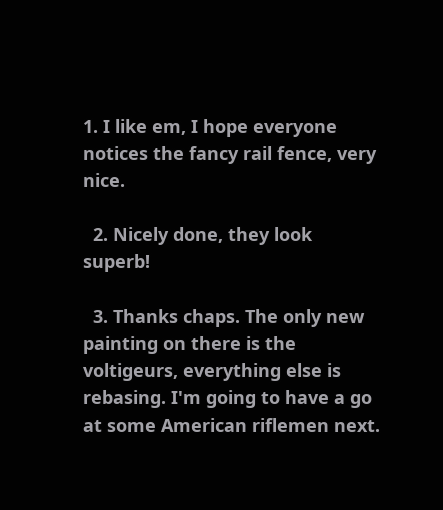1. I like em, I hope everyone notices the fancy rail fence, very nice.

  2. Nicely done, they look superb!

  3. Thanks chaps. The only new painting on there is the voltigeurs, everything else is rebasing. I'm going to have a go at some American riflemen next.